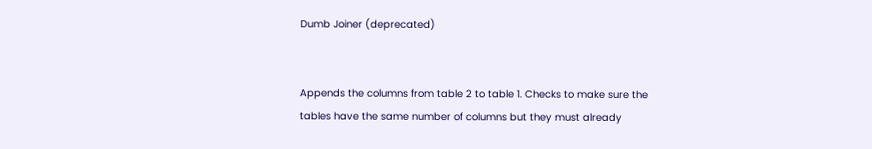Dumb Joiner (deprecated)


Appends the columns from table 2 to table 1. Checks to make sure the tables have the same number of columns but they must already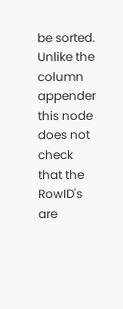be sorted. Unlike the column appender this node does not check that the RowID's are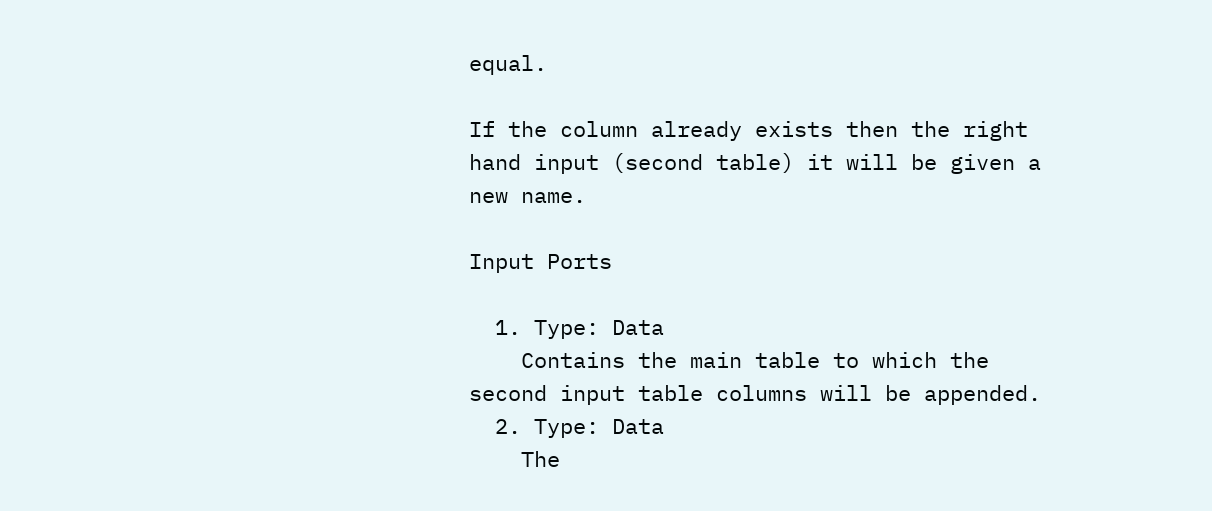equal.

If the column already exists then the right hand input (second table) it will be given a new name.

Input Ports

  1. Type: Data
    Contains the main table to which the second input table columns will be appended.
  2. Type: Data
    The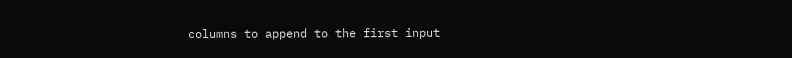columns to append to the first input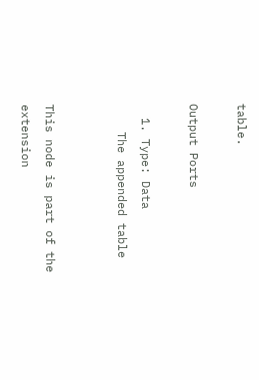table.

Output Ports

  1. Type: Data
    The appended table


This node is part of the extension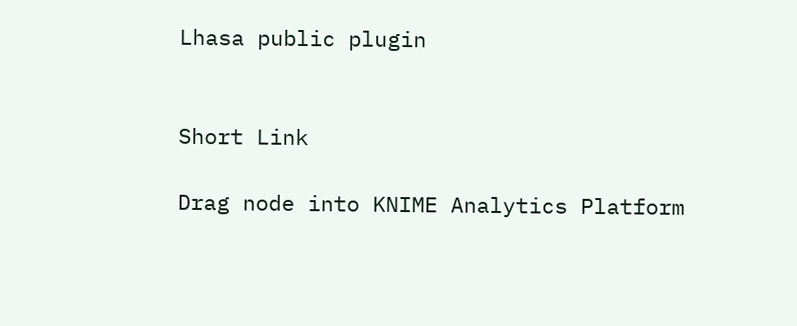Lhasa public plugin


Short Link

Drag node into KNIME Analytics Platform